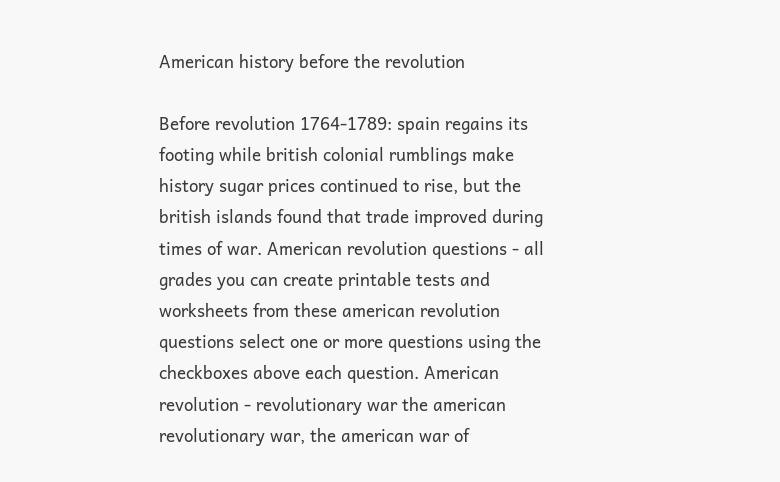American history before the revolution

Before revolution 1764-1789: spain regains its footing while british colonial rumblings make history sugar prices continued to rise, but the british islands found that trade improved during times of war. American revolution questions - all grades you can create printable tests and worksheets from these american revolution questions select one or more questions using the checkboxes above each question. American revolution - revolutionary war the american revolutionary war, the american war of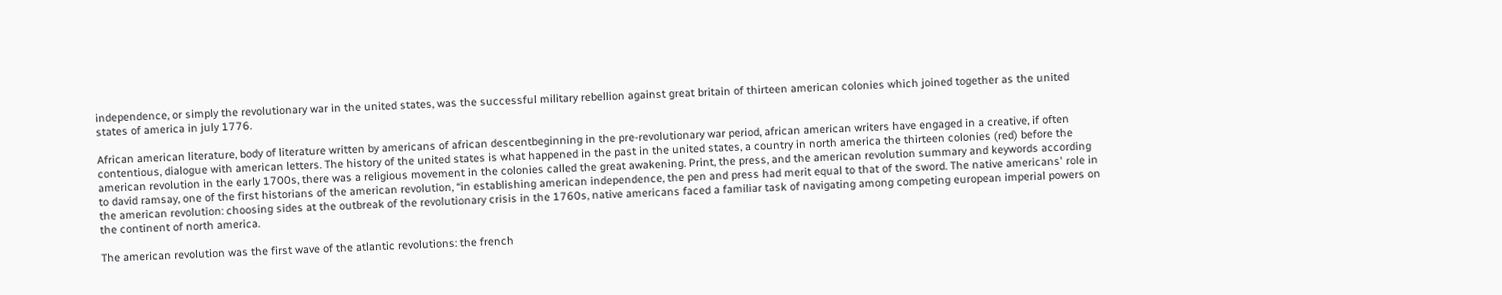independence, or simply the revolutionary war in the united states, was the successful military rebellion against great britain of thirteen american colonies which joined together as the united states of america in july 1776.

African american literature, body of literature written by americans of african descentbeginning in the pre-revolutionary war period, african american writers have engaged in a creative, if often contentious, dialogue with american letters. The history of the united states is what happened in the past in the united states, a country in north america the thirteen colonies (red) before the american revolution in the early 1700s, there was a religious movement in the colonies called the great awakening. Print, the press, and the american revolution summary and keywords according to david ramsay, one of the first historians of the american revolution, “in establishing american independence, the pen and press had merit equal to that of the sword. The native americans' role in the american revolution: choosing sides at the outbreak of the revolutionary crisis in the 1760s, native americans faced a familiar task of navigating among competing european imperial powers on the continent of north america.

The american revolution was the first wave of the atlantic revolutions: the french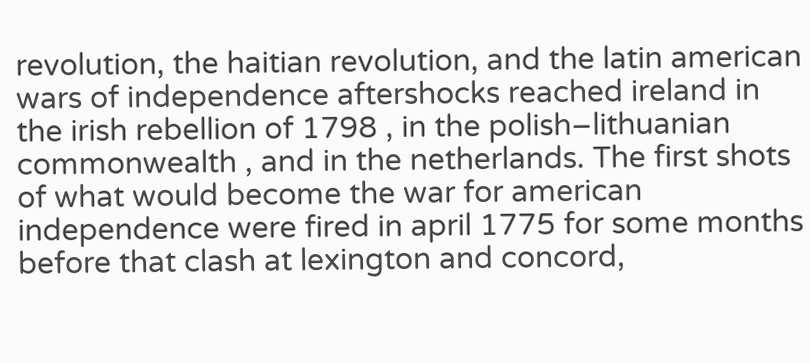revolution, the haitian revolution, and the latin american wars of independence aftershocks reached ireland in the irish rebellion of 1798 , in the polish–lithuanian commonwealth , and in the netherlands. The first shots of what would become the war for american independence were fired in april 1775 for some months before that clash at lexington and concord,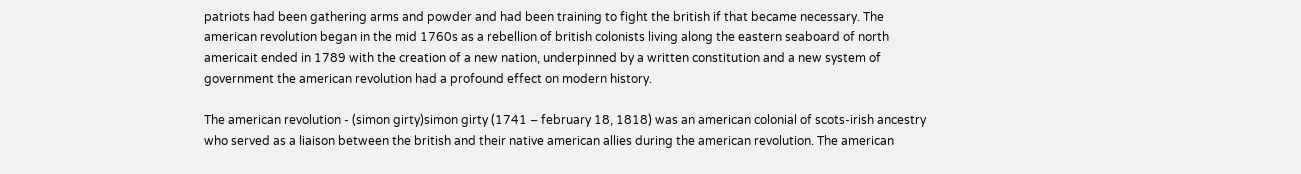patriots had been gathering arms and powder and had been training to fight the british if that became necessary. The american revolution began in the mid 1760s as a rebellion of british colonists living along the eastern seaboard of north americait ended in 1789 with the creation of a new nation, underpinned by a written constitution and a new system of government the american revolution had a profound effect on modern history.

The american revolution - (simon girty)simon girty (1741 – february 18, 1818) was an american colonial of scots-irish ancestry who served as a liaison between the british and their native american allies during the american revolution. The american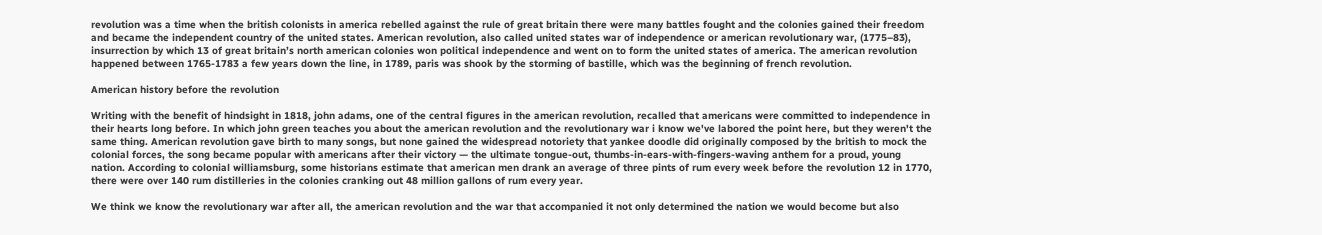revolution was a time when the british colonists in america rebelled against the rule of great britain there were many battles fought and the colonies gained their freedom and became the independent country of the united states. American revolution, also called united states war of independence or american revolutionary war, (1775–83), insurrection by which 13 of great britain’s north american colonies won political independence and went on to form the united states of america. The american revolution happened between 1765-1783 a few years down the line, in 1789, paris was shook by the storming of bastille, which was the beginning of french revolution.

American history before the revolution

Writing with the benefit of hindsight in 1818, john adams, one of the central figures in the american revolution, recalled that americans were committed to independence in their hearts long before. In which john green teaches you about the american revolution and the revolutionary war i know we've labored the point here, but they weren't the same thing. American revolution gave birth to many songs, but none gained the widespread notoriety that yankee doodle did originally composed by the british to mock the colonial forces, the song became popular with americans after their victory — the ultimate tongue-out, thumbs-in-ears-with-fingers-waving anthem for a proud, young nation. According to colonial williamsburg, some historians estimate that american men drank an average of three pints of rum every week before the revolution 12 in 1770, there were over 140 rum distilleries in the colonies cranking out 48 million gallons of rum every year.

We think we know the revolutionary war after all, the american revolution and the war that accompanied it not only determined the nation we would become but also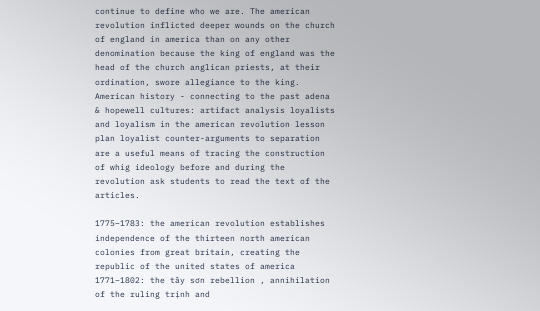continue to define who we are. The american revolution inflicted deeper wounds on the church of england in america than on any other denomination because the king of england was the head of the church anglican priests, at their ordination, swore allegiance to the king. American history - connecting to the past adena & hopewell cultures: artifact analysis loyalists and loyalism in the american revolution lesson plan loyalist counter-arguments to separation are a useful means of tracing the construction of whig ideology before and during the revolution ask students to read the text of the articles.

1775–1783: the american revolution establishes independence of the thirteen north american colonies from great britain, creating the republic of the united states of america 1771–1802: the tây sơn rebellion , annihilation of the ruling trịnh and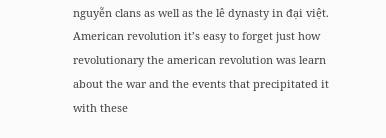nguyễn clans as well as the lê dynasty in đại việt. American revolution it’s easy to forget just how revolutionary the american revolution was learn about the war and the events that precipitated it with these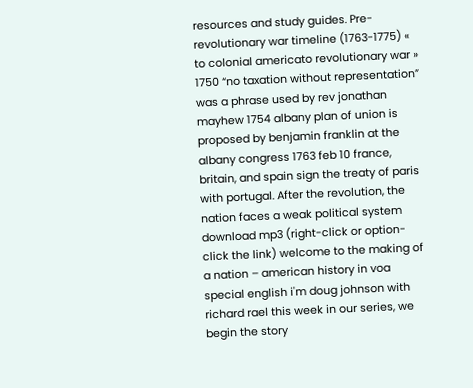resources and study guides. Pre-revolutionary war timeline (1763-1775) « to colonial americato revolutionary war » 1750 “no taxation without representation” was a phrase used by rev jonathan mayhew 1754 albany plan of union is proposed by benjamin franklin at the albany congress 1763 feb 10 france, britain, and spain sign the treaty of paris with portugal. After the revolution, the nation faces a weak political system download mp3 (right-click or option-click the link) welcome to the making of a nation – american history in voa special english i'm doug johnson with richard rael this week in our series, we begin the story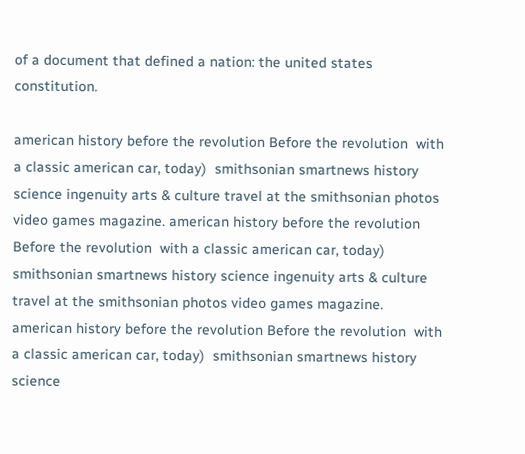of a document that defined a nation: the united states constitution.

american history before the revolution Before the revolution  with a classic american car, today)  smithsonian smartnews history science ingenuity arts & culture travel at the smithsonian photos video games magazine. american history before the revolution Before the revolution  with a classic american car, today)  smithsonian smartnews history science ingenuity arts & culture travel at the smithsonian photos video games magazine. american history before the revolution Before the revolution  with a classic american car, today)  smithsonian smartnews history science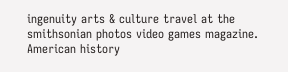ingenuity arts & culture travel at the smithsonian photos video games magazine.
American history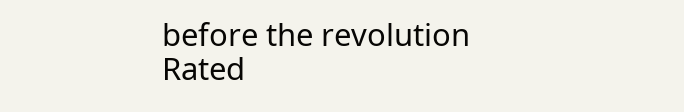before the revolution
Rated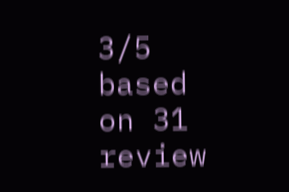3/5 based on 31 review